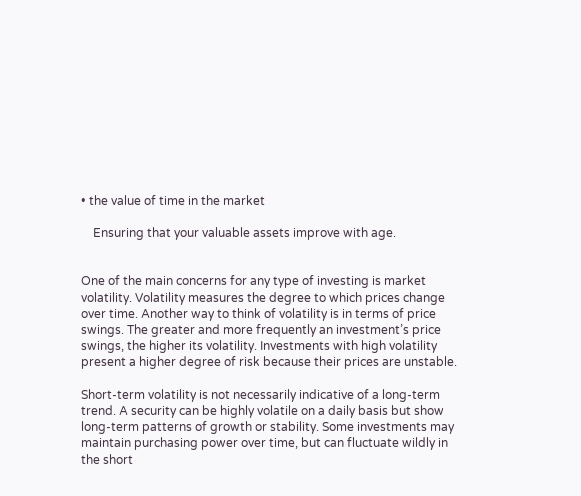• the value of time in the market

    Ensuring that your valuable assets improve with age.


One of the main concerns for any type of investing is market volatility. Volatility measures the degree to which prices change over time. Another way to think of volatility is in terms of price swings. The greater and more frequently an investment’s price swings, the higher its volatility. Investments with high volatility present a higher degree of risk because their prices are unstable.

Short-term volatility is not necessarily indicative of a long-term trend. A security can be highly volatile on a daily basis but show long-term patterns of growth or stability. Some investments may maintain purchasing power over time, but can fluctuate wildly in the short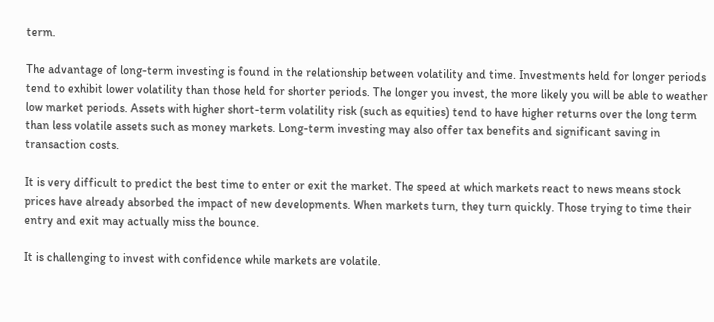term.

The advantage of long-term investing is found in the relationship between volatility and time. Investments held for longer periods tend to exhibit lower volatility than those held for shorter periods. The longer you invest, the more likely you will be able to weather low market periods. Assets with higher short-term volatility risk (such as equities) tend to have higher returns over the long term than less volatile assets such as money markets. Long-term investing may also offer tax benefits and significant saving in transaction costs.

It is very difficult to predict the best time to enter or exit the market. The speed at which markets react to news means stock prices have already absorbed the impact of new developments. When markets turn, they turn quickly. Those trying to time their entry and exit may actually miss the bounce.

It is challenging to invest with confidence while markets are volatile.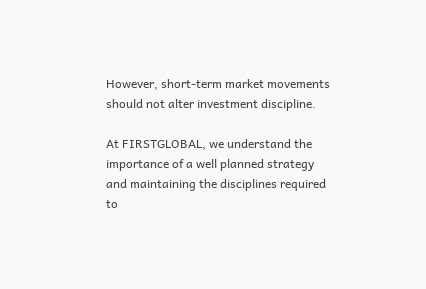However, short-term market movements should not alter investment discipline.

At FIRSTGLOBAL, we understand the importance of a well planned strategy and maintaining the disciplines required to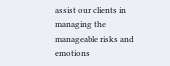assist our clients in managing the manageable risks and emotions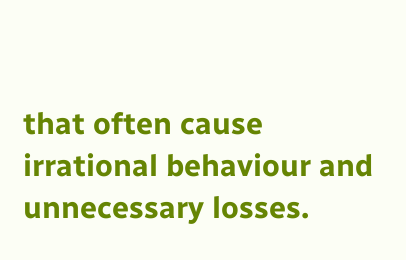that often cause irrational behaviour and unnecessary losses.